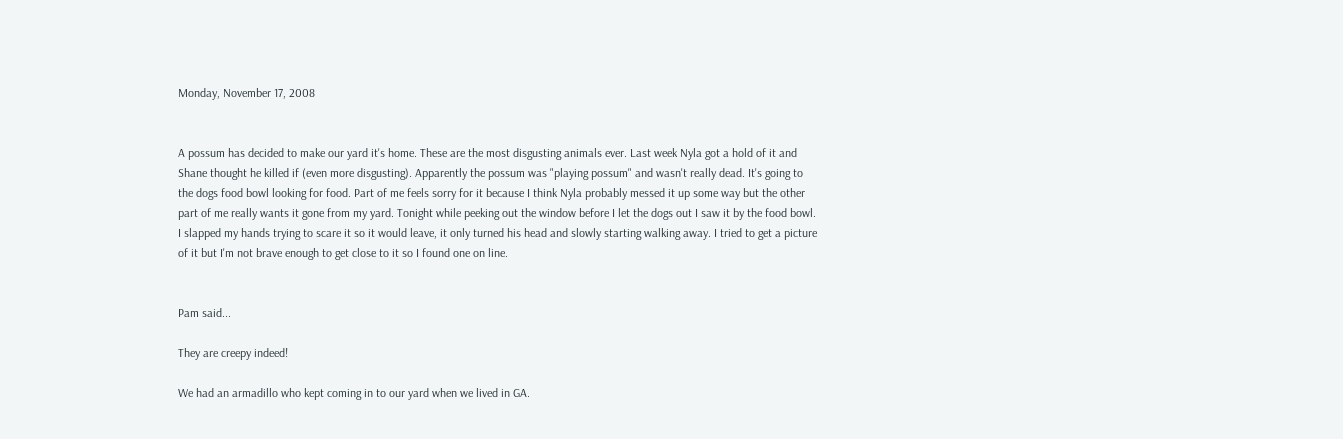Monday, November 17, 2008


A possum has decided to make our yard it's home. These are the most disgusting animals ever. Last week Nyla got a hold of it and Shane thought he killed if (even more disgusting). Apparently the possum was "playing possum" and wasn't really dead. It's going to the dogs food bowl looking for food. Part of me feels sorry for it because I think Nyla probably messed it up some way but the other part of me really wants it gone from my yard. Tonight while peeking out the window before I let the dogs out I saw it by the food bowl. I slapped my hands trying to scare it so it would leave, it only turned his head and slowly starting walking away. I tried to get a picture of it but I'm not brave enough to get close to it so I found one on line.


Pam said...

They are creepy indeed!

We had an armadillo who kept coming in to our yard when we lived in GA.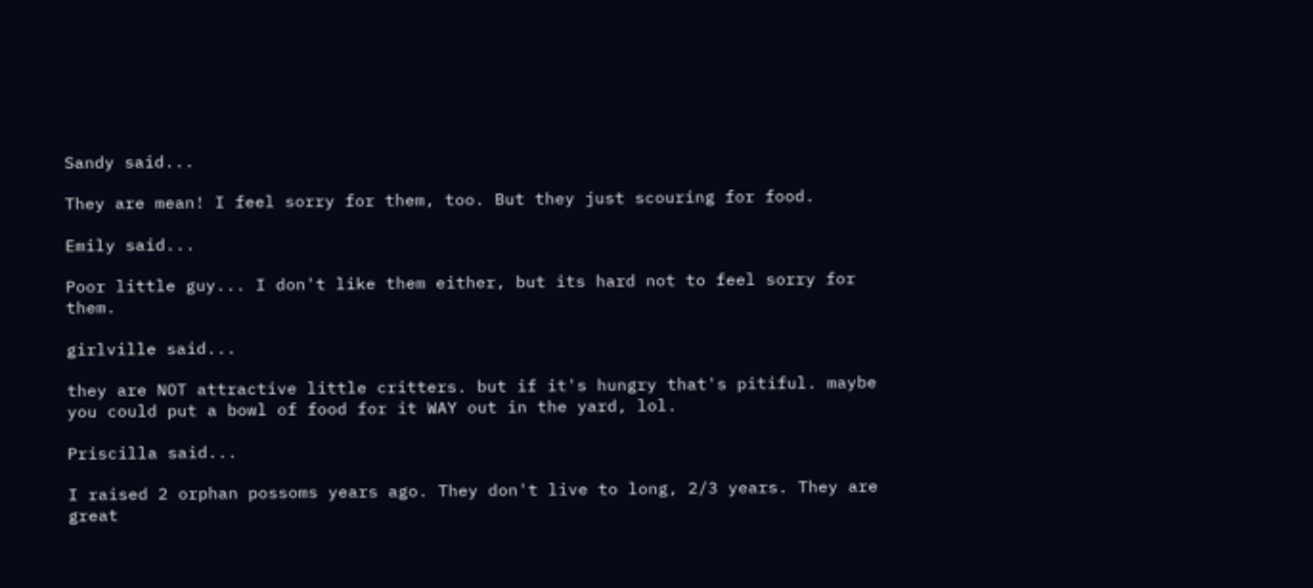Sandy said...

They are mean! I feel sorry for them, too. But they just scouring for food.

Emily said...

Poor little guy... I don't like them either, but its hard not to feel sorry for them.

girlville said...

they are NOT attractive little critters. but if it's hungry that's pitiful. maybe you could put a bowl of food for it WAY out in the yard, lol.

Priscilla said...

I raised 2 orphan possoms years ago. They don't live to long, 2/3 years. They are great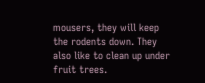mousers, they will keep the rodents down. They also like to clean up under fruit trees.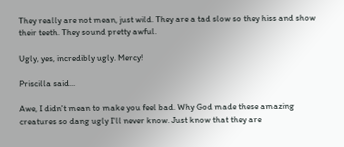They really are not mean, just wild. They are a tad slow so they hiss and show their teeth. They sound pretty awful.

Ugly, yes, incredibly ugly. Mercy!

Priscilla said...

Awe, I didn't mean to make you feel bad. Why God made these amazing creatures so dang ugly I'll never know. Just know that they are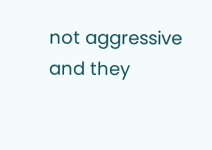not aggressive and they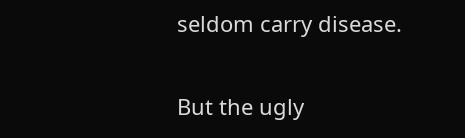seldom carry disease.

But the ugly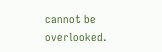cannot be overlooked.